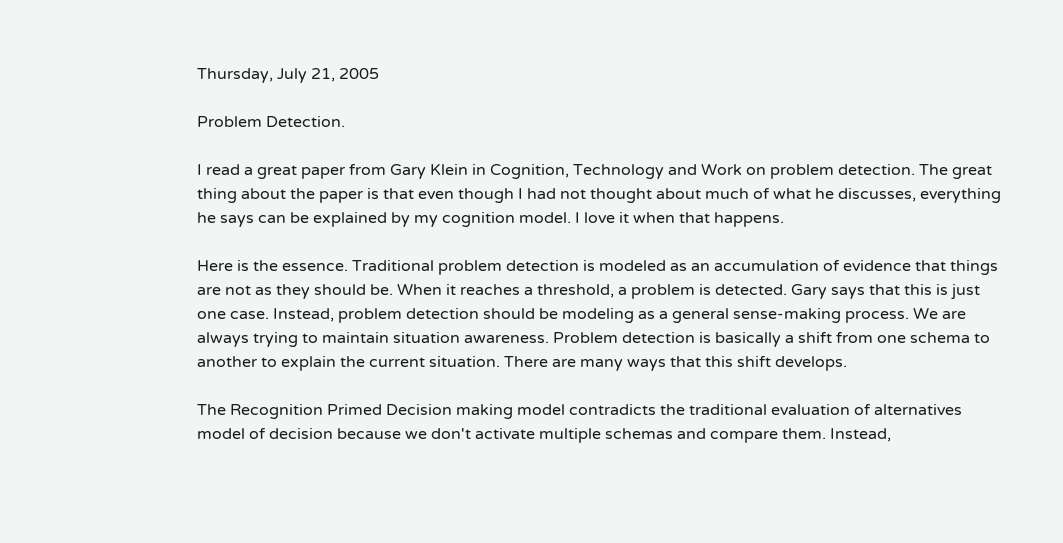Thursday, July 21, 2005

Problem Detection.

I read a great paper from Gary Klein in Cognition, Technology and Work on problem detection. The great thing about the paper is that even though I had not thought about much of what he discusses, everything he says can be explained by my cognition model. I love it when that happens.

Here is the essence. Traditional problem detection is modeled as an accumulation of evidence that things are not as they should be. When it reaches a threshold, a problem is detected. Gary says that this is just one case. Instead, problem detection should be modeling as a general sense-making process. We are always trying to maintain situation awareness. Problem detection is basically a shift from one schema to another to explain the current situation. There are many ways that this shift develops.

The Recognition Primed Decision making model contradicts the traditional evaluation of alternatives model of decision because we don't activate multiple schemas and compare them. Instead,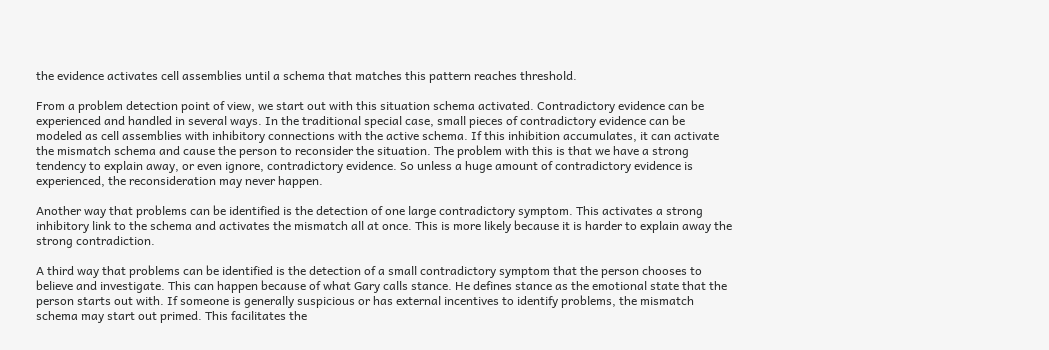the evidence activates cell assemblies until a schema that matches this pattern reaches threshold.

From a problem detection point of view, we start out with this situation schema activated. Contradictory evidence can be experienced and handled in several ways. In the traditional special case, small pieces of contradictory evidence can be modeled as cell assemblies with inhibitory connections with the active schema. If this inhibition accumulates, it can activate the mismatch schema and cause the person to reconsider the situation. The problem with this is that we have a strong tendency to explain away, or even ignore, contradictory evidence. So unless a huge amount of contradictory evidence is experienced, the reconsideration may never happen.

Another way that problems can be identified is the detection of one large contradictory symptom. This activates a strong inhibitory link to the schema and activates the mismatch all at once. This is more likely because it is harder to explain away the strong contradiction.

A third way that problems can be identified is the detection of a small contradictory symptom that the person chooses to believe and investigate. This can happen because of what Gary calls stance. He defines stance as the emotional state that the person starts out with. If someone is generally suspicious or has external incentives to identify problems, the mismatch schema may start out primed. This facilitates the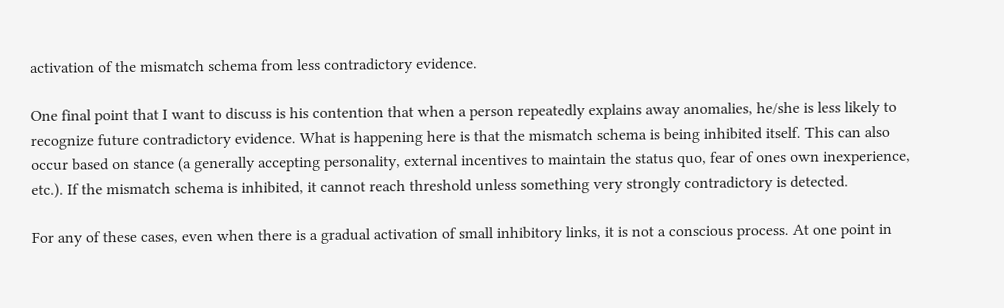activation of the mismatch schema from less contradictory evidence.

One final point that I want to discuss is his contention that when a person repeatedly explains away anomalies, he/she is less likely to recognize future contradictory evidence. What is happening here is that the mismatch schema is being inhibited itself. This can also occur based on stance (a generally accepting personality, external incentives to maintain the status quo, fear of ones own inexperience, etc.). If the mismatch schema is inhibited, it cannot reach threshold unless something very strongly contradictory is detected.

For any of these cases, even when there is a gradual activation of small inhibitory links, it is not a conscious process. At one point in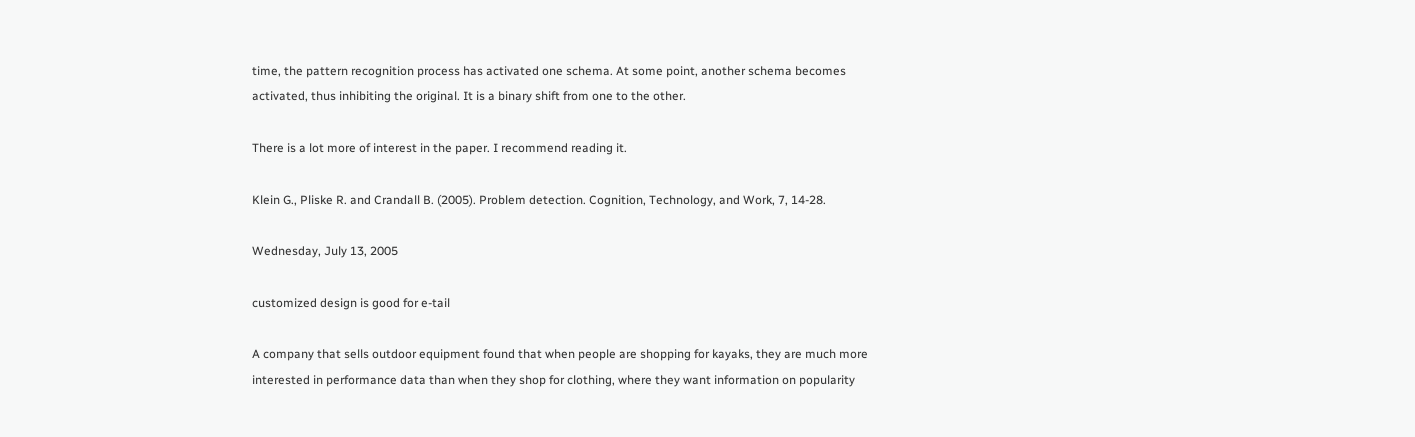time, the pattern recognition process has activated one schema. At some point, another schema becomes activated, thus inhibiting the original. It is a binary shift from one to the other.

There is a lot more of interest in the paper. I recommend reading it.

Klein G., Pliske R. and Crandall B. (2005). Problem detection. Cognition, Technology, and Work, 7, 14-28.

Wednesday, July 13, 2005

customized design is good for e-tail

A company that sells outdoor equipment found that when people are shopping for kayaks, they are much more interested in performance data than when they shop for clothing, where they want information on popularity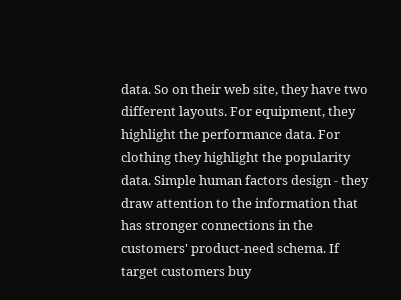data. So on their web site, they have two different layouts. For equipment, they highlight the performance data. For clothing they highlight the popularity data. Simple human factors design - they draw attention to the information that has stronger connections in the customers' product-need schema. If target customers buy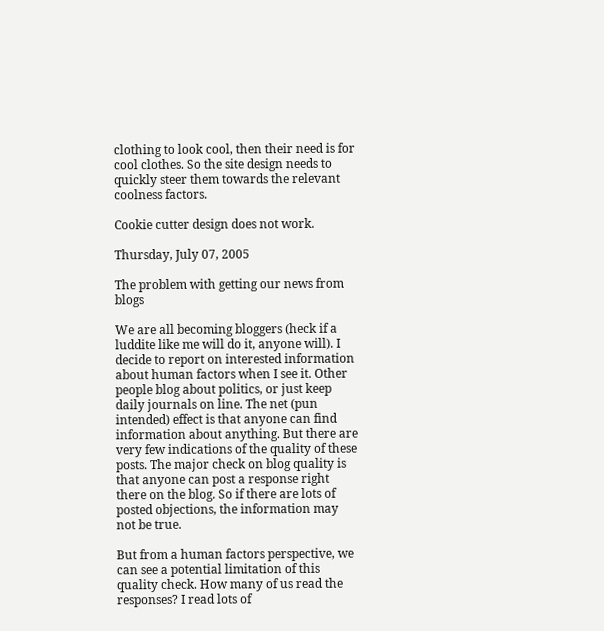clothing to look cool, then their need is for cool clothes. So the site design needs to quickly steer them towards the relevant coolness factors.

Cookie cutter design does not work.

Thursday, July 07, 2005

The problem with getting our news from blogs

We are all becoming bloggers (heck if a luddite like me will do it, anyone will). I decide to report on interested information about human factors when I see it. Other people blog about politics, or just keep daily journals on line. The net (pun intended) effect is that anyone can find information about anything. But there are very few indications of the quality of these posts. The major check on blog quality is that anyone can post a response right there on the blog. So if there are lots of posted objections, the information may not be true.

But from a human factors perspective, we can see a potential limitation of this quality check. How many of us read the responses? I read lots of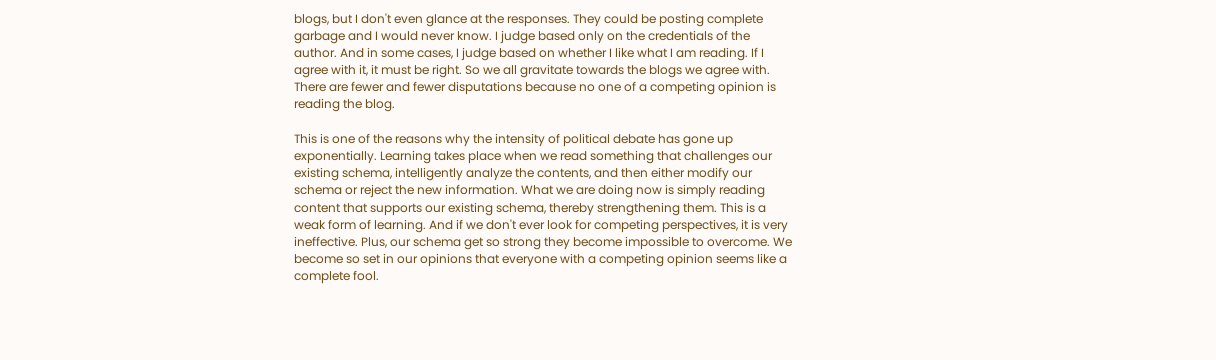blogs, but I don't even glance at the responses. They could be posting complete garbage and I would never know. I judge based only on the credentials of the author. And in some cases, I judge based on whether I like what I am reading. If I agree with it, it must be right. So we all gravitate towards the blogs we agree with. There are fewer and fewer disputations because no one of a competing opinion is reading the blog.

This is one of the reasons why the intensity of political debate has gone up exponentially. Learning takes place when we read something that challenges our existing schema, intelligently analyze the contents, and then either modify our schema or reject the new information. What we are doing now is simply reading content that supports our existing schema, thereby strengthening them. This is a weak form of learning. And if we don't ever look for competing perspectives, it is very ineffective. Plus, our schema get so strong they become impossible to overcome. We become so set in our opinions that everyone with a competing opinion seems like a complete fool.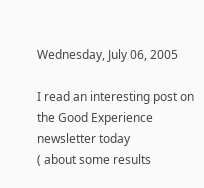Wednesday, July 06, 2005

I read an interesting post on the Good Experience newsletter today
( about some results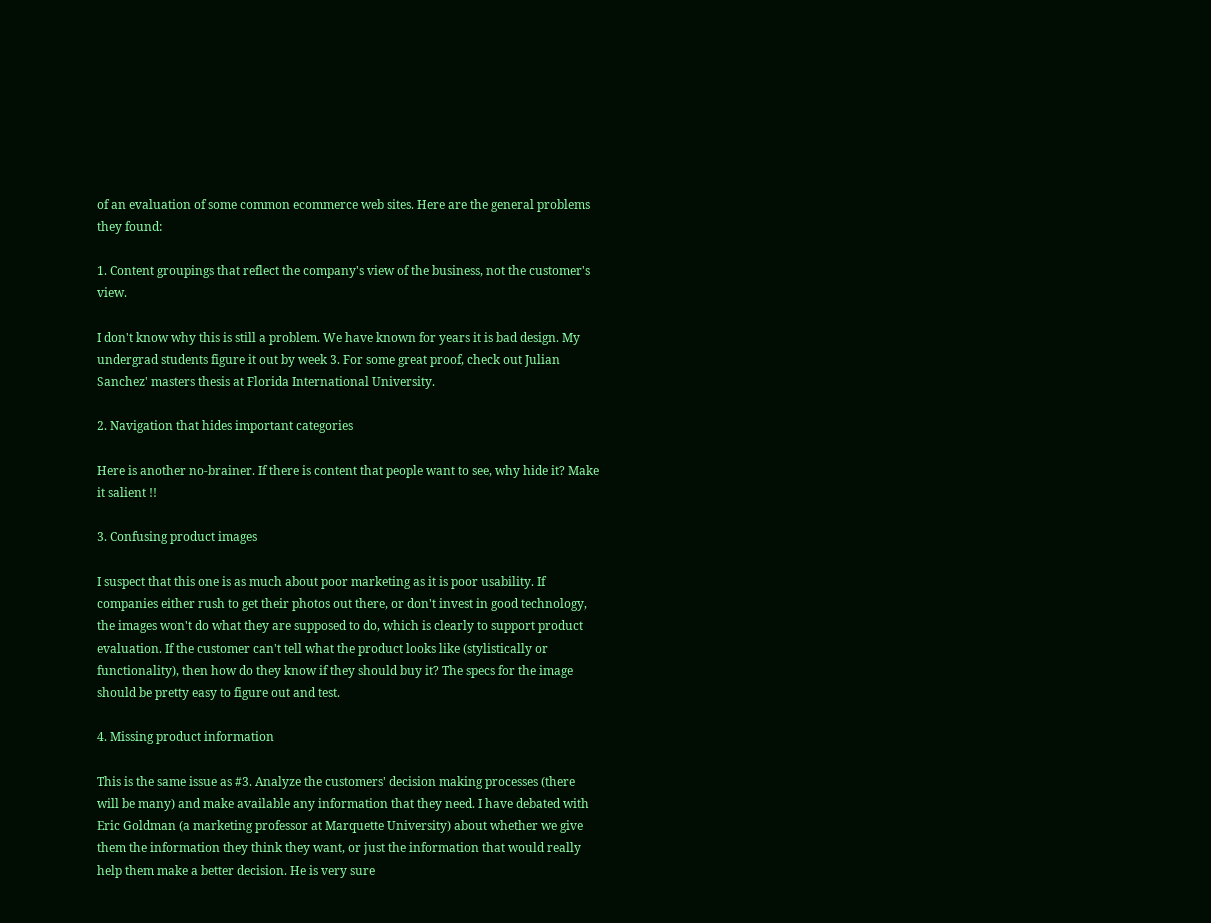of an evaluation of some common ecommerce web sites. Here are the general problems they found:

1. Content groupings that reflect the company's view of the business, not the customer's view.

I don't know why this is still a problem. We have known for years it is bad design. My undergrad students figure it out by week 3. For some great proof, check out Julian Sanchez' masters thesis at Florida International University.

2. Navigation that hides important categories

Here is another no-brainer. If there is content that people want to see, why hide it? Make it salient !!

3. Confusing product images

I suspect that this one is as much about poor marketing as it is poor usability. If companies either rush to get their photos out there, or don't invest in good technology, the images won't do what they are supposed to do, which is clearly to support product evaluation. If the customer can't tell what the product looks like (stylistically or functionality), then how do they know if they should buy it? The specs for the image should be pretty easy to figure out and test.

4. Missing product information

This is the same issue as #3. Analyze the customers' decision making processes (there will be many) and make available any information that they need. I have debated with Eric Goldman (a marketing professor at Marquette University) about whether we give them the information they think they want, or just the information that would really help them make a better decision. He is very sure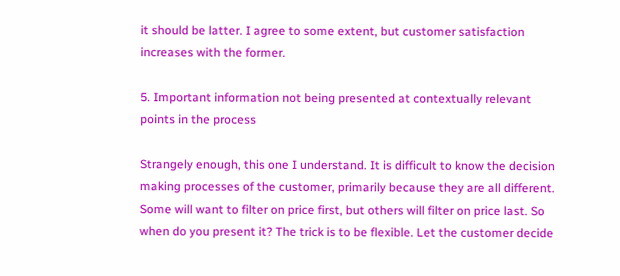it should be latter. I agree to some extent, but customer satisfaction increases with the former.

5. Important information not being presented at contextually relevant points in the process

Strangely enough, this one I understand. It is difficult to know the decision making processes of the customer, primarily because they are all different. Some will want to filter on price first, but others will filter on price last. So when do you present it? The trick is to be flexible. Let the customer decide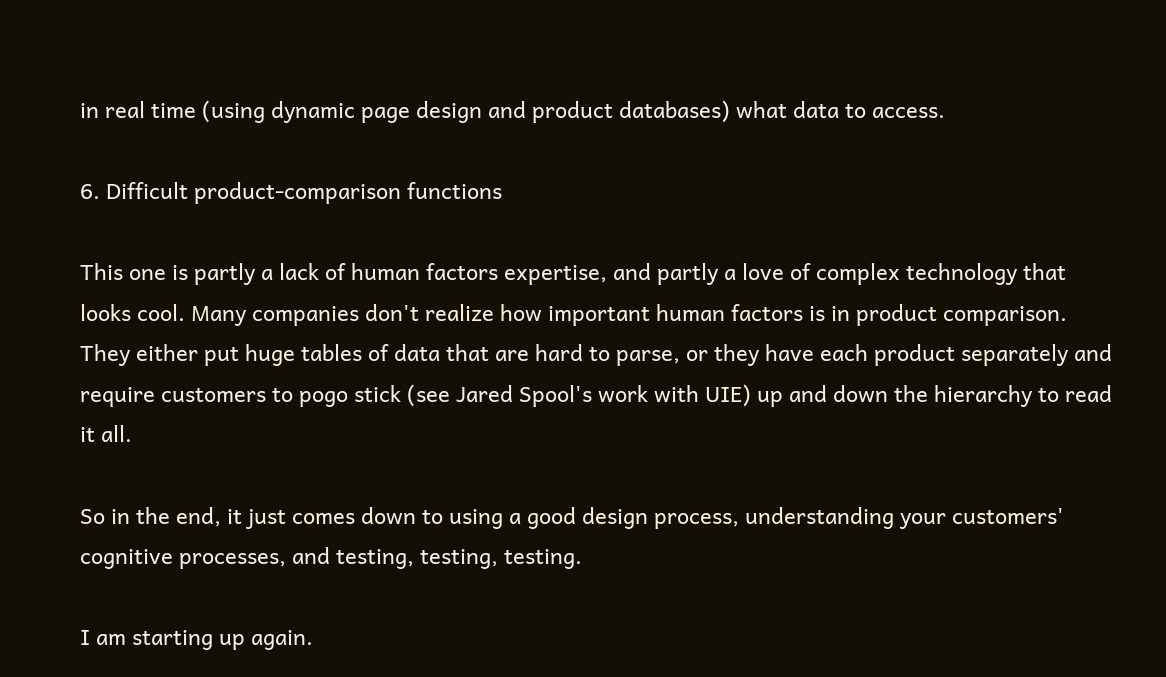in real time (using dynamic page design and product databases) what data to access.

6. Difficult product-comparison functions

This one is partly a lack of human factors expertise, and partly a love of complex technology that looks cool. Many companies don't realize how important human factors is in product comparison. They either put huge tables of data that are hard to parse, or they have each product separately and require customers to pogo stick (see Jared Spool's work with UIE) up and down the hierarchy to read it all.

So in the end, it just comes down to using a good design process, understanding your customers' cognitive processes, and testing, testing, testing.

I am starting up again.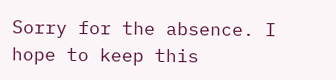Sorry for the absence. I hope to keep this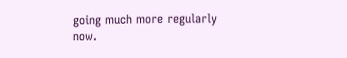going much more regularly now.